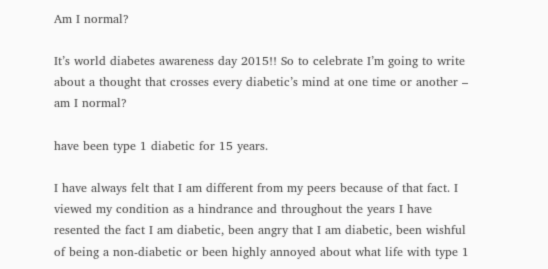Am I normal?

It’s world diabetes awareness day 2015!! So to celebrate I’m going to write about a thought that crosses every diabetic’s mind at one time or another – am I normal?

have been type 1 diabetic for 15 years.

I have always felt that I am different from my peers because of that fact. I viewed my condition as a hindrance and throughout the years I have resented the fact I am diabetic, been angry that I am diabetic, been wishful of being a non-diabetic or been highly annoyed about what life with type 1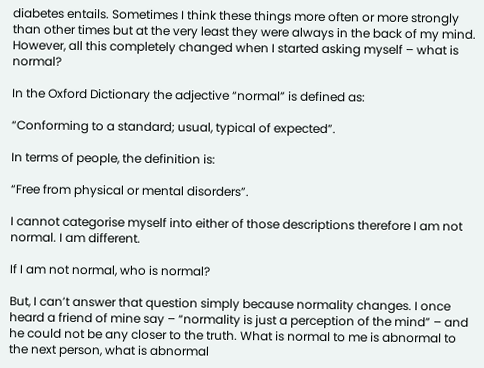diabetes entails. Sometimes I think these things more often or more strongly than other times but at the very least they were always in the back of my mind. However, all this completely changed when I started asking myself – what is normal?

In the Oxford Dictionary the adjective “normal” is defined as:

“Conforming to a standard; usual, typical of expected”.

In terms of people, the definition is:

“Free from physical or mental disorders”.

I cannot categorise myself into either of those descriptions therefore I am not normal. I am different.

If I am not normal, who is normal?

But, I can’t answer that question simply because normality changes. I once heard a friend of mine say – “normality is just a perception of the mind” – and he could not be any closer to the truth. What is normal to me is abnormal to the next person, what is abnormal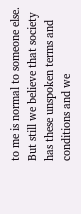to me is normal to someone else. But still we believe that society has these unspoken terms and conditions and we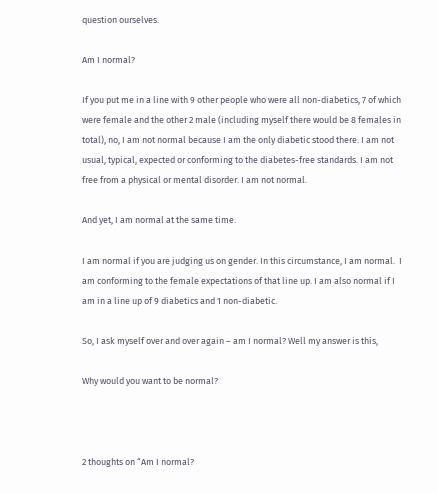question ourselves.

Am I normal?

If you put me in a line with 9 other people who were all non-diabetics, 7 of which were female and the other 2 male (including myself there would be 8 females in total), no, I am not normal because I am the only diabetic stood there. I am not usual, typical, expected or conforming to the diabetes-free standards. I am not free from a physical or mental disorder. I am not normal.

And yet, I am normal at the same time.

I am normal if you are judging us on gender. In this circumstance, I am normal.  I am conforming to the female expectations of that line up. I am also normal if I am in a line up of 9 diabetics and 1 non-diabetic.

So, I ask myself over and over again – am I normal? Well my answer is this,

Why would you want to be normal?



2 thoughts on “Am I normal?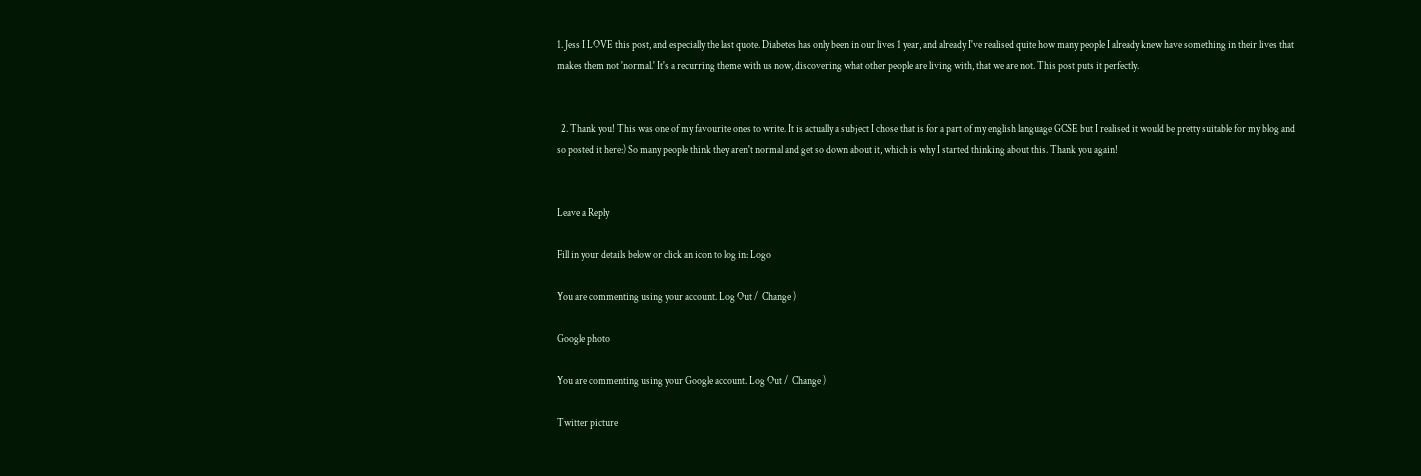1. Jess I LOVE this post, and especially the last quote. Diabetes has only been in our lives 1 year, and already I've realised quite how many people I already knew have something in their lives that makes them not 'normal.' It's a recurring theme with us now, discovering what other people are living with, that we are not. This post puts it perfectly.


  2. Thank you! This was one of my favourite ones to write. It is actually a subject I chose that is for a part of my english language GCSE but I realised it would be pretty suitable for my blog and so posted it here:) So many people think they aren't normal and get so down about it, which is why I started thinking about this. Thank you again!


Leave a Reply

Fill in your details below or click an icon to log in: Logo

You are commenting using your account. Log Out /  Change )

Google photo

You are commenting using your Google account. Log Out /  Change )

Twitter picture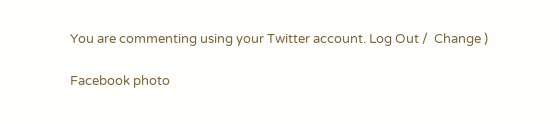You are commenting using your Twitter account. Log Out /  Change )

Facebook photo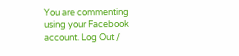You are commenting using your Facebook account. Log Out /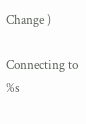Change )

Connecting to %s